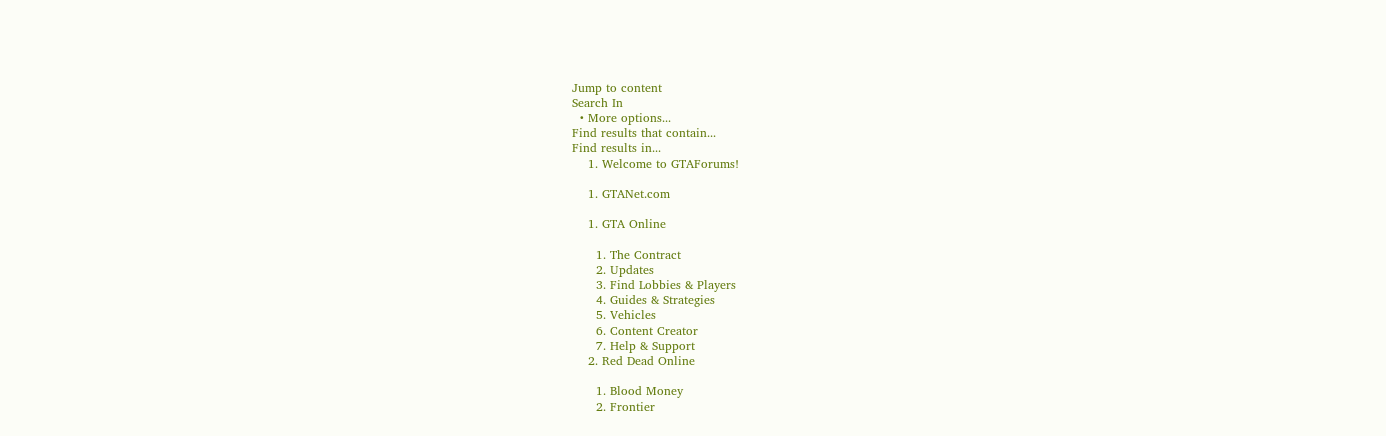Jump to content
Search In
  • More options...
Find results that contain...
Find results in...
    1. Welcome to GTAForums!

    1. GTANet.com

    1. GTA Online

      1. The Contract
      2. Updates
      3. Find Lobbies & Players
      4. Guides & Strategies
      5. Vehicles
      6. Content Creator
      7. Help & Support
    2. Red Dead Online

      1. Blood Money
      2. Frontier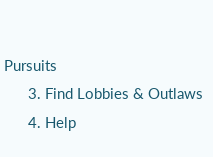Pursuits
      3. Find Lobbies & Outlaws
      4. Help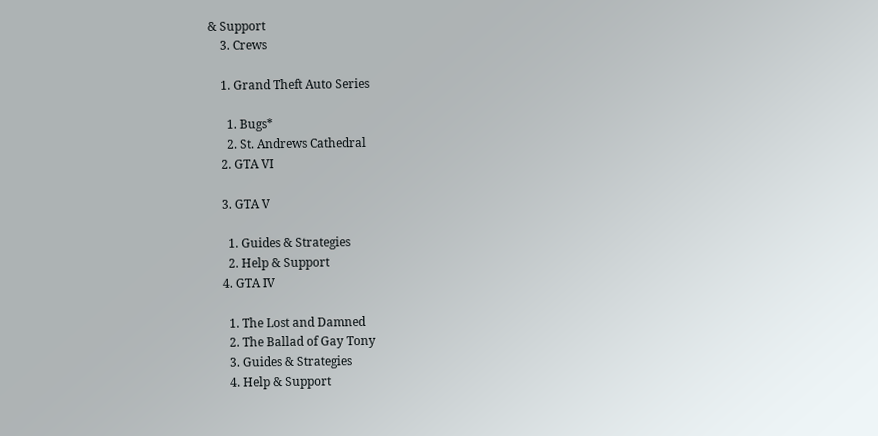& Support
    3. Crews

    1. Grand Theft Auto Series

      1. Bugs*
      2. St. Andrews Cathedral
    2. GTA VI

    3. GTA V

      1. Guides & Strategies
      2. Help & Support
    4. GTA IV

      1. The Lost and Damned
      2. The Ballad of Gay Tony
      3. Guides & Strategies
      4. Help & Support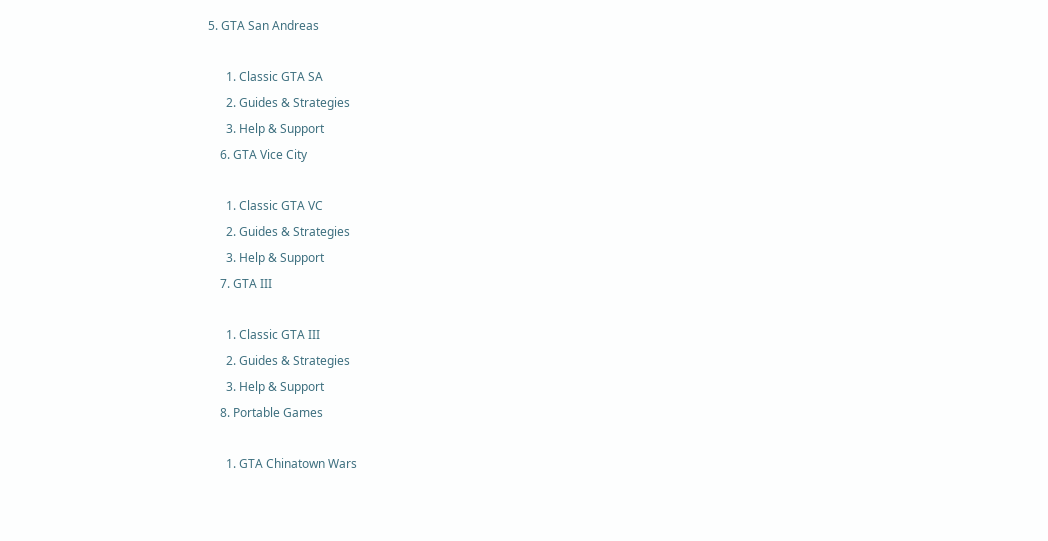5. GTA San Andreas

      1. Classic GTA SA
      2. Guides & Strategies
      3. Help & Support
    6. GTA Vice City

      1. Classic GTA VC
      2. Guides & Strategies
      3. Help & Support
    7. GTA III

      1. Classic GTA III
      2. Guides & Strategies
      3. Help & Support
    8. Portable Games

      1. GTA Chinatown Wars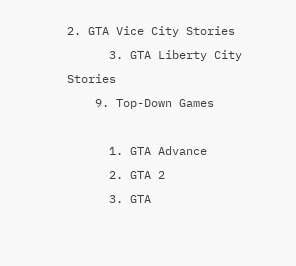2. GTA Vice City Stories
      3. GTA Liberty City Stories
    9. Top-Down Games

      1. GTA Advance
      2. GTA 2
      3. GTA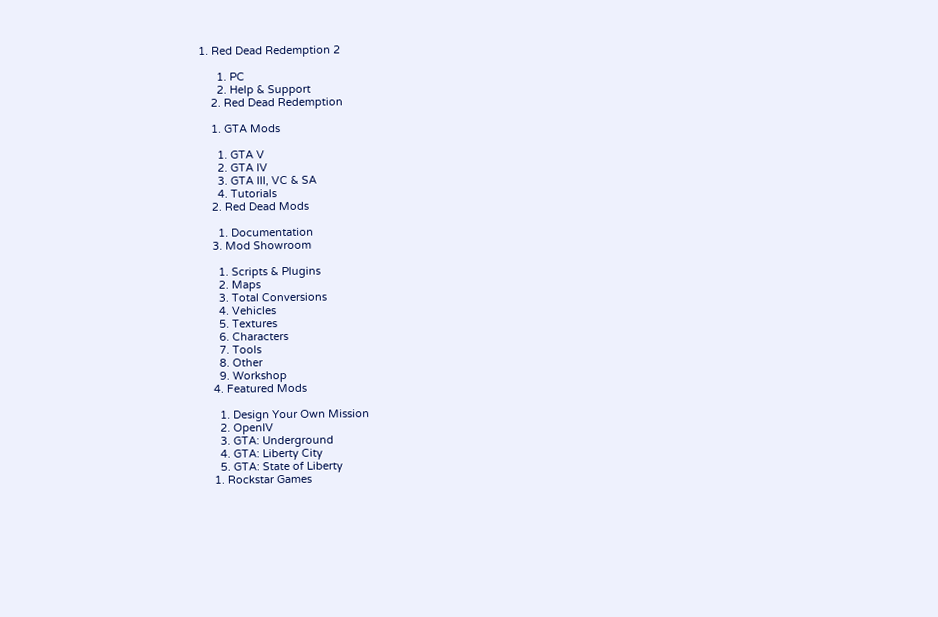1. Red Dead Redemption 2

      1. PC
      2. Help & Support
    2. Red Dead Redemption

    1. GTA Mods

      1. GTA V
      2. GTA IV
      3. GTA III, VC & SA
      4. Tutorials
    2. Red Dead Mods

      1. Documentation
    3. Mod Showroom

      1. Scripts & Plugins
      2. Maps
      3. Total Conversions
      4. Vehicles
      5. Textures
      6. Characters
      7. Tools
      8. Other
      9. Workshop
    4. Featured Mods

      1. Design Your Own Mission
      2. OpenIV
      3. GTA: Underground
      4. GTA: Liberty City
      5. GTA: State of Liberty
    1. Rockstar Games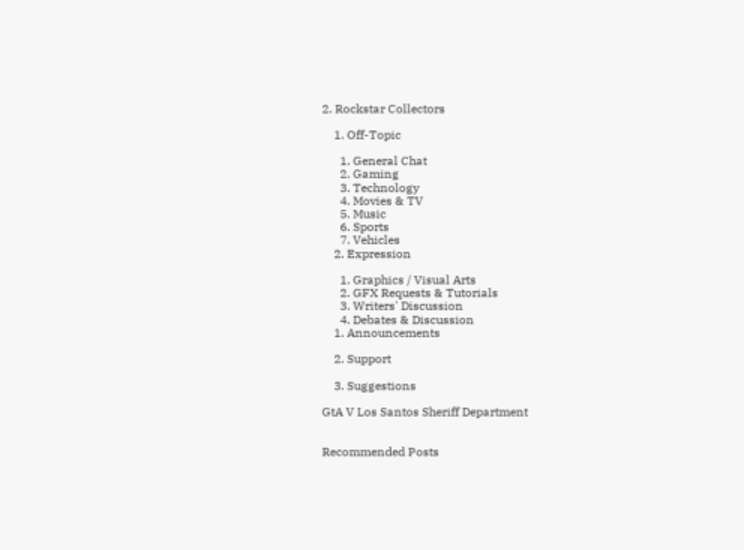2. Rockstar Collectors

    1. Off-Topic

      1. General Chat
      2. Gaming
      3. Technology
      4. Movies & TV
      5. Music
      6. Sports
      7. Vehicles
    2. Expression

      1. Graphics / Visual Arts
      2. GFX Requests & Tutorials
      3. Writers' Discussion
      4. Debates & Discussion
    1. Announcements

    2. Support

    3. Suggestions

GtA V Los Santos Sheriff Department


Recommended Posts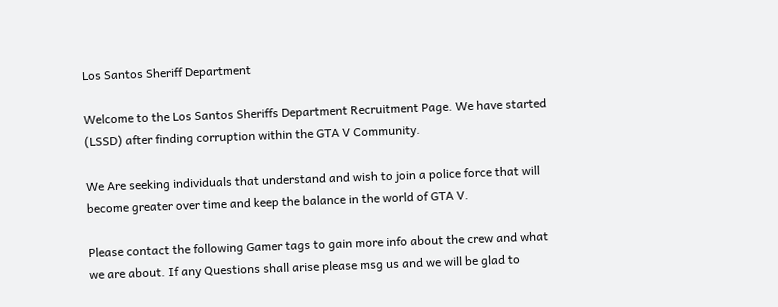Los Santos Sheriff Department

Welcome to the Los Santos Sheriffs Department Recruitment Page. We have started (LSSD) after finding corruption within the GTA V Community.

We Are seeking individuals that understand and wish to join a police force that will become greater over time and keep the balance in the world of GTA V.

Please contact the following Gamer tags to gain more info about the crew and what we are about. If any Questions shall arise please msg us and we will be glad to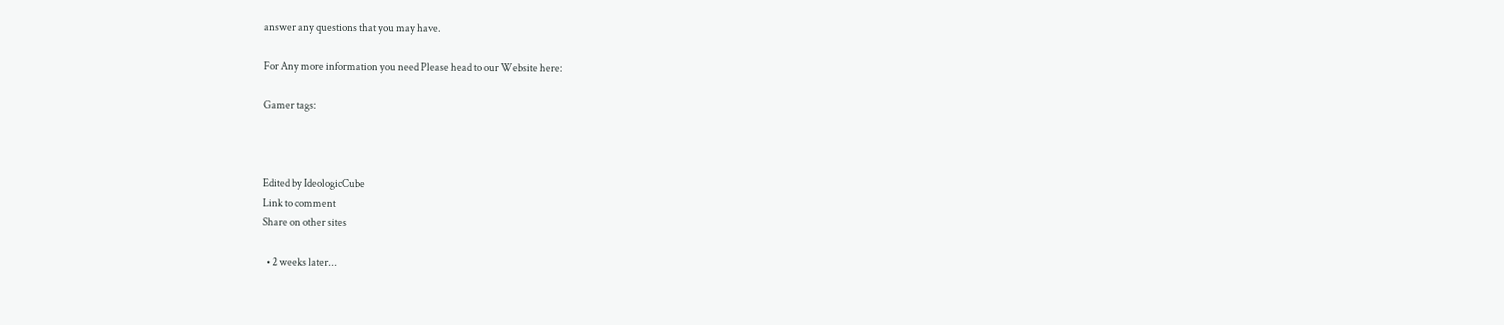answer any questions that you may have.

For Any more information you need Please head to our Website here:

Gamer tags:



Edited by IdeologicCube
Link to comment
Share on other sites

  • 2 weeks later...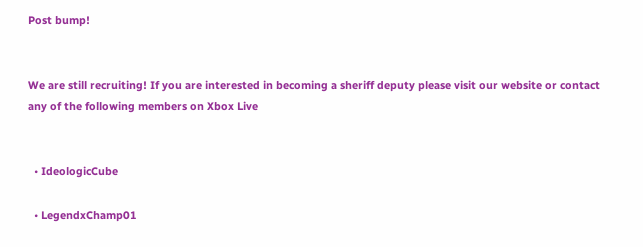Post bump!


We are still recruiting! If you are interested in becoming a sheriff deputy please visit our website or contact any of the following members on Xbox Live


  • IdeologicCube

  • LegendxChamp01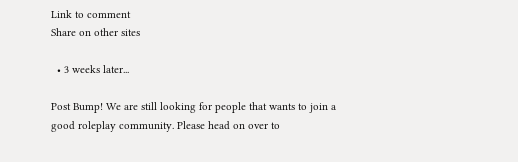Link to comment
Share on other sites

  • 3 weeks later...

Post Bump! We are still looking for people that wants to join a good roleplay community. Please head on over to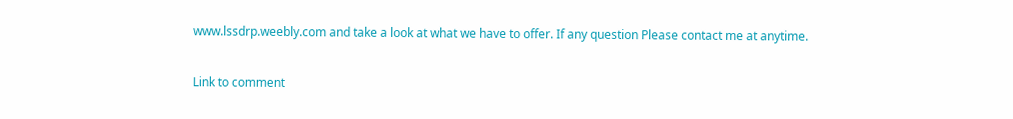www.lssdrp.weebly.com and take a look at what we have to offer. If any question Please contact me at anytime.

Link to comment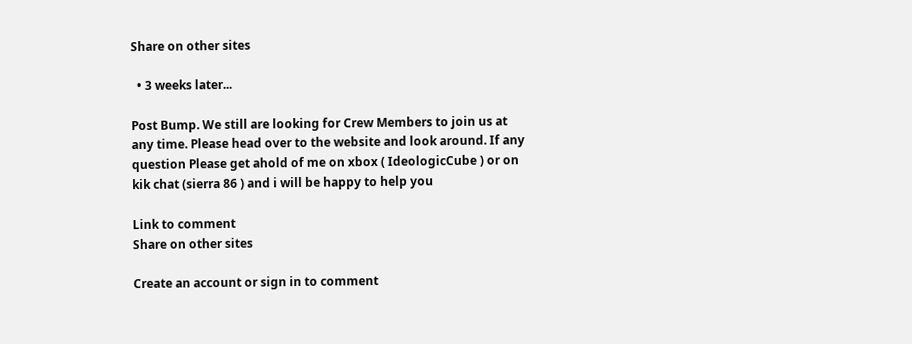Share on other sites

  • 3 weeks later...

Post Bump. We still are looking for Crew Members to join us at any time. Please head over to the website and look around. If any question Please get ahold of me on xbox ( IdeologicCube ) or on kik chat (sierra 86 ) and i will be happy to help you

Link to comment
Share on other sites

Create an account or sign in to comment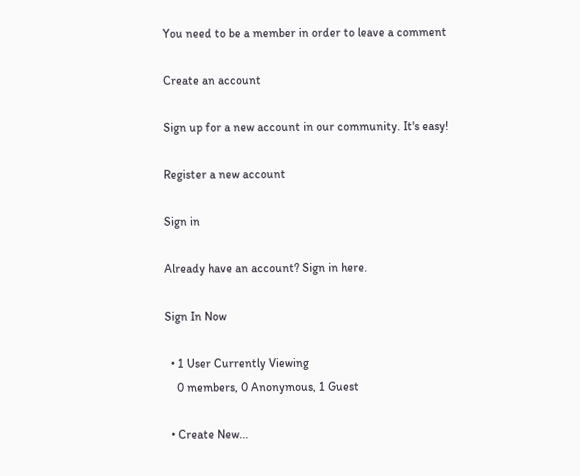You need to be a member in order to leave a comment

Create an account

Sign up for a new account in our community. It's easy!

Register a new account

Sign in

Already have an account? Sign in here.

Sign In Now

  • 1 User Currently Viewing
    0 members, 0 Anonymous, 1 Guest

  • Create New...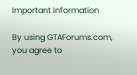Important Information

By using GTAForums.com, you agree to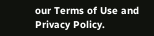our Terms of Use and Privacy Policy.